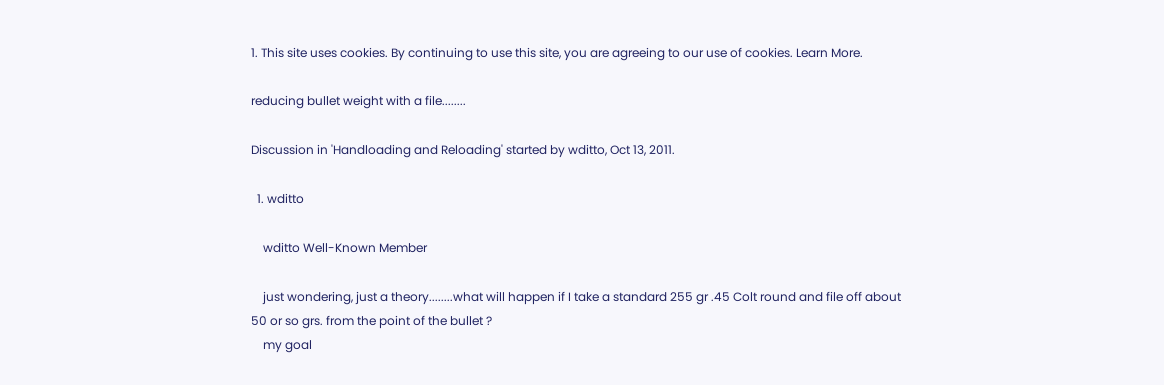1. This site uses cookies. By continuing to use this site, you are agreeing to our use of cookies. Learn More.

reducing bullet weight with a file........

Discussion in 'Handloading and Reloading' started by wditto, Oct 13, 2011.

  1. wditto

    wditto Well-Known Member

    just wondering, just a theory........what will happen if I take a standard 255 gr .45 Colt round and file off about 50 or so grs. from the point of the bullet ?
    my goal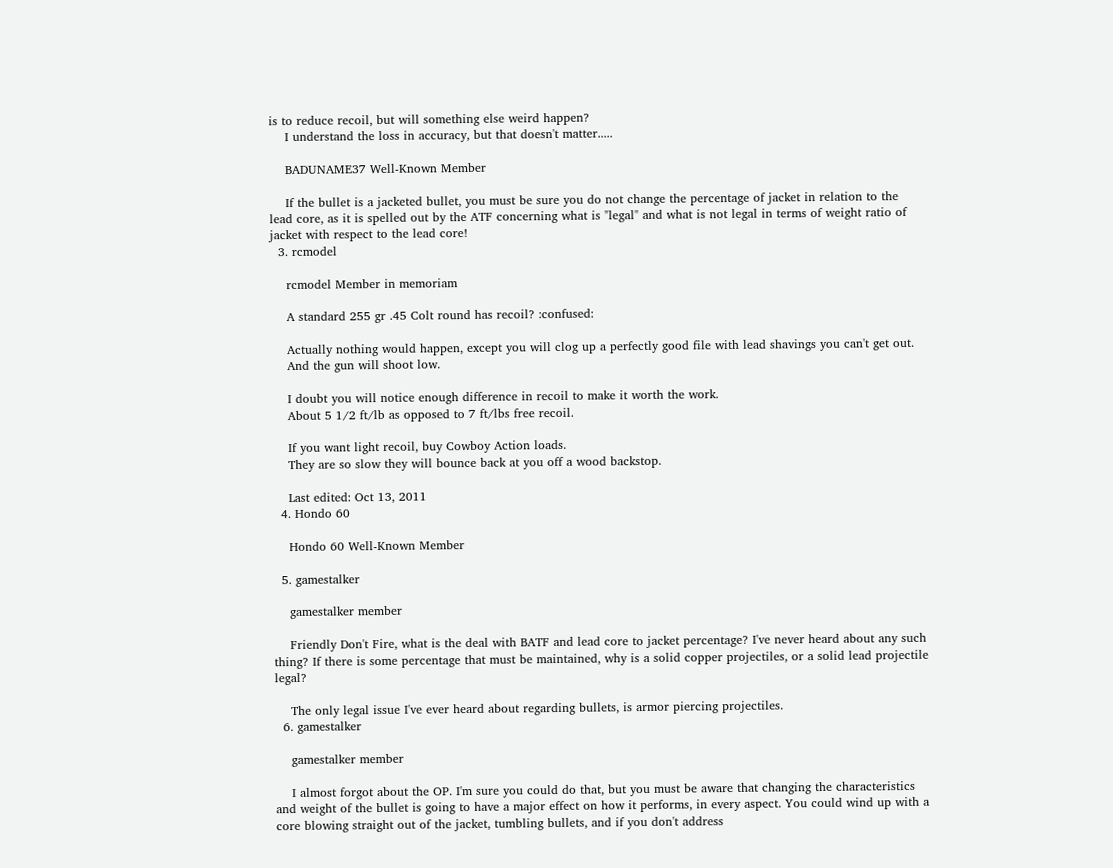is to reduce recoil, but will something else weird happen?
    I understand the loss in accuracy, but that doesn't matter.....

    BADUNAME37 Well-Known Member

    If the bullet is a jacketed bullet, you must be sure you do not change the percentage of jacket in relation to the lead core, as it is spelled out by the ATF concerning what is "legal" and what is not legal in terms of weight ratio of jacket with respect to the lead core!
  3. rcmodel

    rcmodel Member in memoriam

    A standard 255 gr .45 Colt round has recoil? :confused:

    Actually nothing would happen, except you will clog up a perfectly good file with lead shavings you can't get out.
    And the gun will shoot low.

    I doubt you will notice enough difference in recoil to make it worth the work.
    About 5 1/2 ft/lb as opposed to 7 ft/lbs free recoil.

    If you want light recoil, buy Cowboy Action loads.
    They are so slow they will bounce back at you off a wood backstop.

    Last edited: Oct 13, 2011
  4. Hondo 60

    Hondo 60 Well-Known Member

  5. gamestalker

    gamestalker member

    Friendly Don't Fire, what is the deal with BATF and lead core to jacket percentage? I've never heard about any such thing? If there is some percentage that must be maintained, why is a solid copper projectiles, or a solid lead projectile legal?

    The only legal issue I've ever heard about regarding bullets, is armor piercing projectiles.
  6. gamestalker

    gamestalker member

    I almost forgot about the OP. I'm sure you could do that, but you must be aware that changing the characteristics and weight of the bullet is going to have a major effect on how it performs, in every aspect. You could wind up with a core blowing straight out of the jacket, tumbling bullets, and if you don't address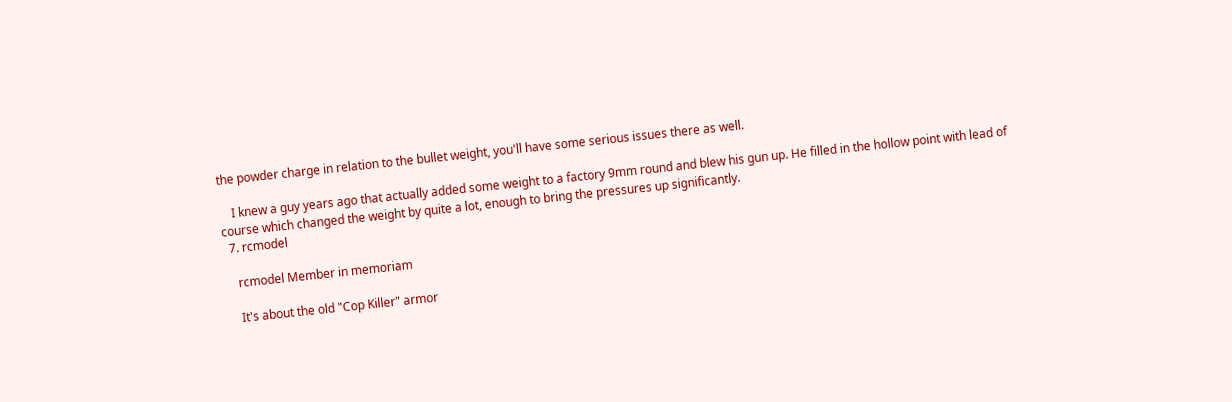the powder charge in relation to the bullet weight, you'll have some serious issues there as well.

    I knew a guy years ago that actually added some weight to a factory 9mm round and blew his gun up. He filled in the hollow point with lead of course which changed the weight by quite a lot, enough to bring the pressures up significantly.
  7. rcmodel

    rcmodel Member in memoriam

    It's about the old "Cop Killer" armor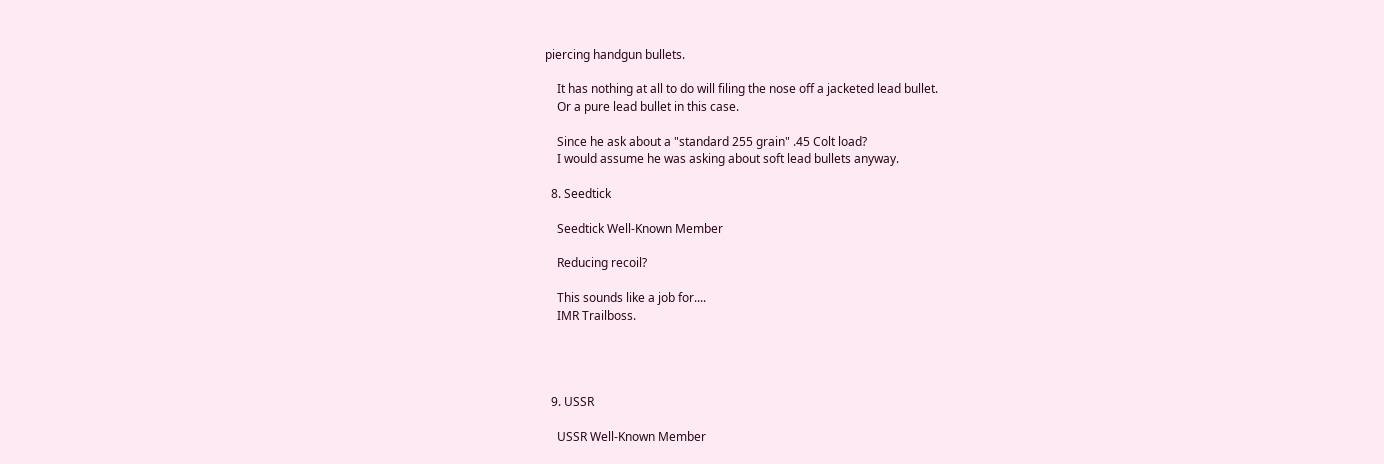piercing handgun bullets.

    It has nothing at all to do will filing the nose off a jacketed lead bullet.
    Or a pure lead bullet in this case.

    Since he ask about a "standard 255 grain" .45 Colt load?
    I would assume he was asking about soft lead bullets anyway.

  8. Seedtick

    Seedtick Well-Known Member

    Reducing recoil?

    This sounds like a job for....
    IMR Trailboss.




  9. USSR

    USSR Well-Known Member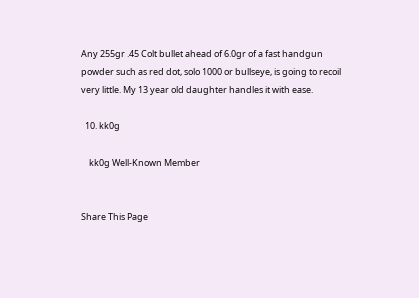Any 255gr .45 Colt bullet ahead of 6.0gr of a fast handgun powder such as red dot, solo 1000 or bullseye, is going to recoil very little. My 13 year old daughter handles it with ease.

  10. kk0g

    kk0g Well-Known Member


Share This Page